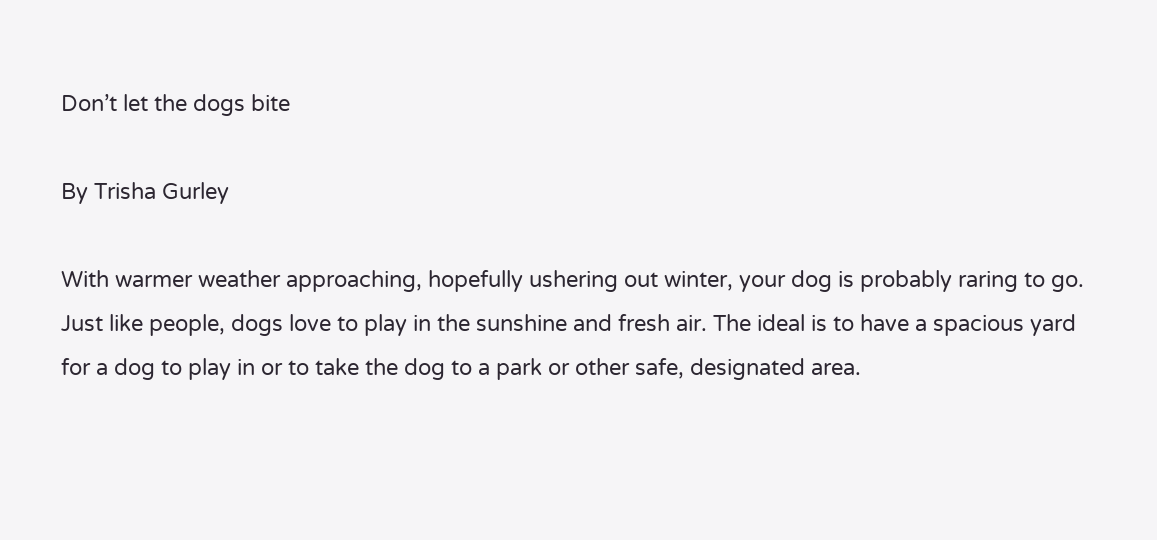Don’t let the dogs bite

By Trisha Gurley

With warmer weather approaching, hopefully ushering out winter, your dog is probably raring to go. Just like people, dogs love to play in the sunshine and fresh air. The ideal is to have a spacious yard for a dog to play in or to take the dog to a park or other safe, designated area.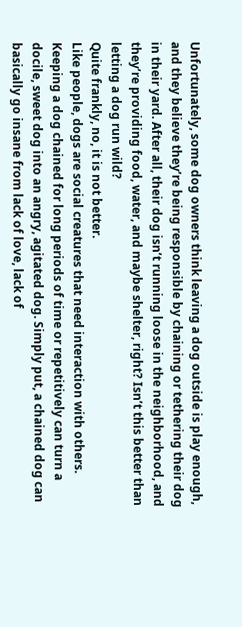Unfortunately, some dog owners think leaving a dog outside is play enough, and they believe they’re being responsible by chaining or tethering their dog in their yard. After all, their dog isn’t running loose in the neighborhood, and they’re providing food, water, and maybe shelter, right? Isn’t this better than letting a dog run wild?
Quite frankly, no, it is not better.
Like people, dogs are social creatures that need interaction with others. Keeping a dog chained for long periods of time or repetitively can turn a docile, sweet dog into an angry, agitated dog. Simply put, a chained dog can basically go insane from lack of love, lack of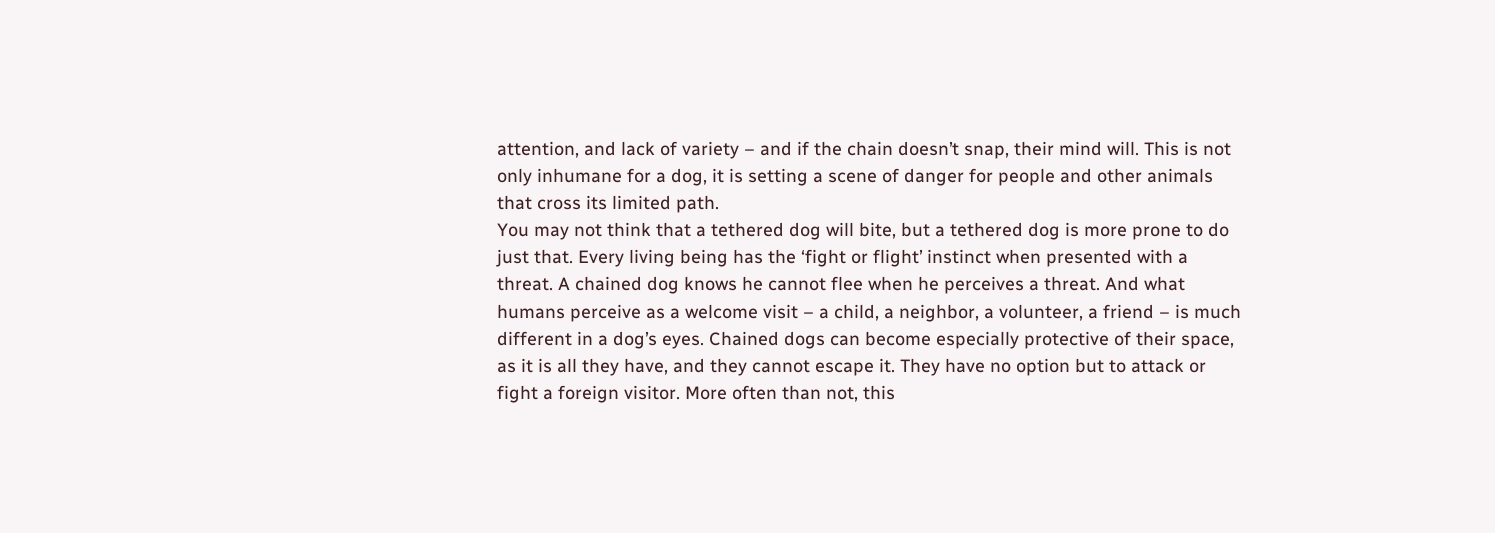attention, and lack of variety – and if the chain doesn’t snap, their mind will. This is not only inhumane for a dog, it is setting a scene of danger for people and other animals that cross its limited path.
You may not think that a tethered dog will bite, but a tethered dog is more prone to do just that. Every living being has the ‘fight or flight’ instinct when presented with a threat. A chained dog knows he cannot flee when he perceives a threat. And what humans perceive as a welcome visit – a child, a neighbor, a volunteer, a friend – is much different in a dog’s eyes. Chained dogs can become especially protective of their space, as it is all they have, and they cannot escape it. They have no option but to attack or fight a foreign visitor. More often than not, this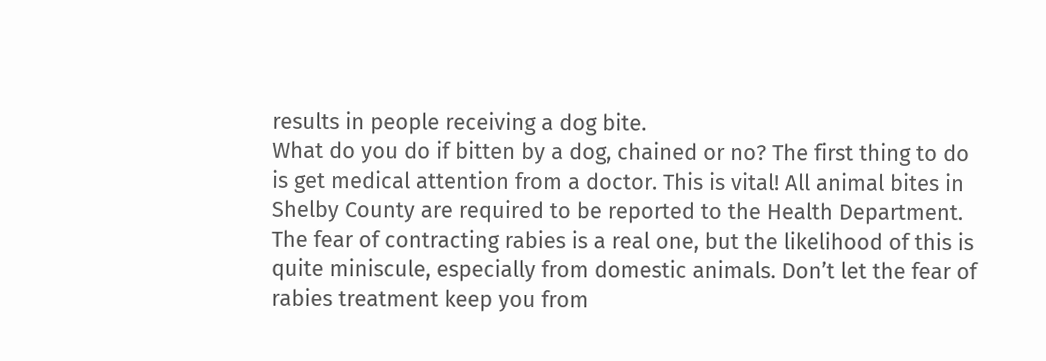results in people receiving a dog bite.
What do you do if bitten by a dog, chained or no? The first thing to do is get medical attention from a doctor. This is vital! All animal bites in Shelby County are required to be reported to the Health Department. The fear of contracting rabies is a real one, but the likelihood of this is quite miniscule, especially from domestic animals. Don’t let the fear of rabies treatment keep you from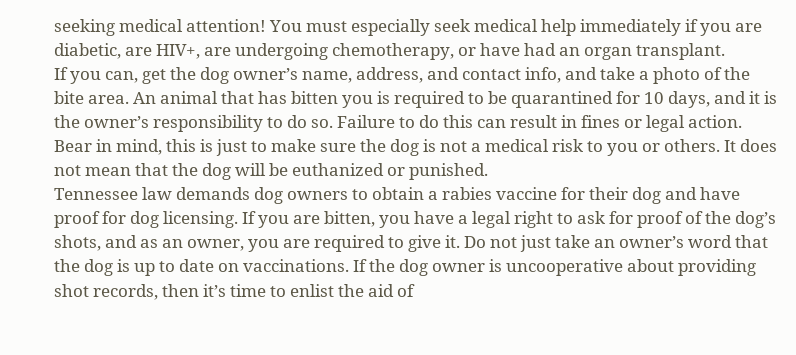seeking medical attention! You must especially seek medical help immediately if you are diabetic, are HIV+, are undergoing chemotherapy, or have had an organ transplant.
If you can, get the dog owner’s name, address, and contact info, and take a photo of the bite area. An animal that has bitten you is required to be quarantined for 10 days, and it is the owner’s responsibility to do so. Failure to do this can result in fines or legal action. Bear in mind, this is just to make sure the dog is not a medical risk to you or others. It does not mean that the dog will be euthanized or punished.
Tennessee law demands dog owners to obtain a rabies vaccine for their dog and have proof for dog licensing. If you are bitten, you have a legal right to ask for proof of the dog’s shots, and as an owner, you are required to give it. Do not just take an owner’s word that the dog is up to date on vaccinations. If the dog owner is uncooperative about providing shot records, then it’s time to enlist the aid of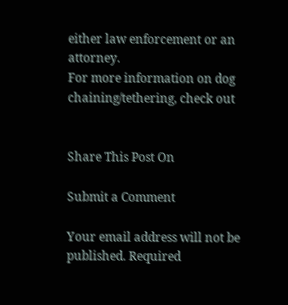either law enforcement or an attorney.
For more information on dog chaining/tethering, check out


Share This Post On

Submit a Comment

Your email address will not be published. Required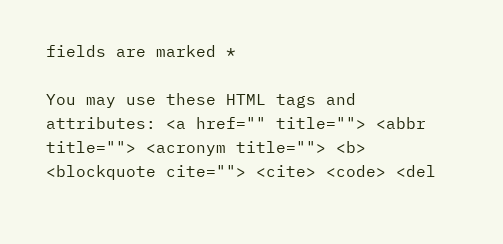fields are marked *

You may use these HTML tags and attributes: <a href="" title=""> <abbr title=""> <acronym title=""> <b> <blockquote cite=""> <cite> <code> <del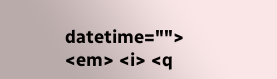datetime=""> <em> <i> <q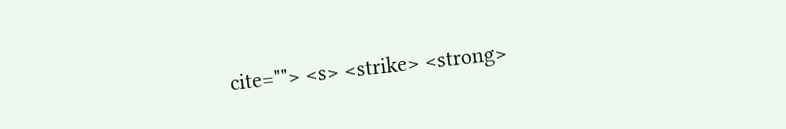cite=""> <s> <strike> <strong>